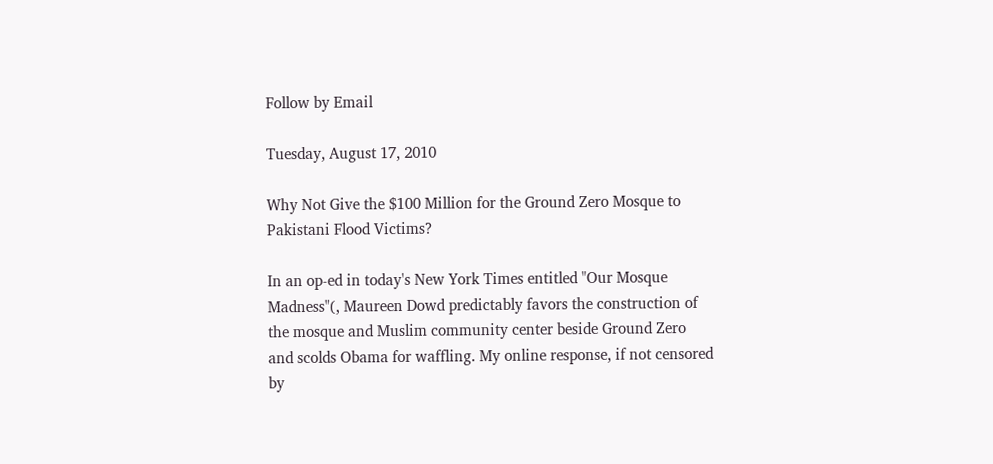Follow by Email

Tuesday, August 17, 2010

Why Not Give the $100 Million for the Ground Zero Mosque to Pakistani Flood Victims?

In an op-ed in today's New York Times entitled "Our Mosque Madness"(, Maureen Dowd predictably favors the construction of the mosque and Muslim community center beside Ground Zero and scolds Obama for waffling. My online response, if not censored by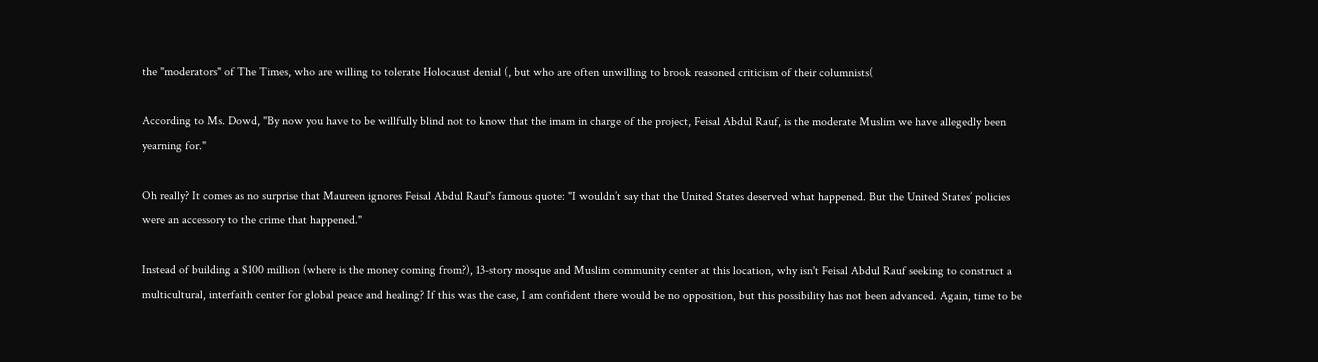the "moderators" of The Times, who are willing to tolerate Holocaust denial (, but who are often unwilling to brook reasoned criticism of their columnists(

According to Ms. Dowd, "By now you have to be willfully blind not to know that the imam in charge of the project, Feisal Abdul Rauf, is the moderate Muslim we have allegedly been yearning for."

Oh really? It comes as no surprise that Maureen ignores Feisal Abdul Rauf's famous quote: "I wouldn’t say that the United States deserved what happened. But the United States’ policies were an accessory to the crime that happened."

Instead of building a $100 million (where is the money coming from?), 13-story mosque and Muslim community center at this location, why isn't Feisal Abdul Rauf seeking to construct a multicultural, interfaith center for global peace and healing? If this was the case, I am confident there would be no opposition, but this possibility has not been advanced. Again, time to be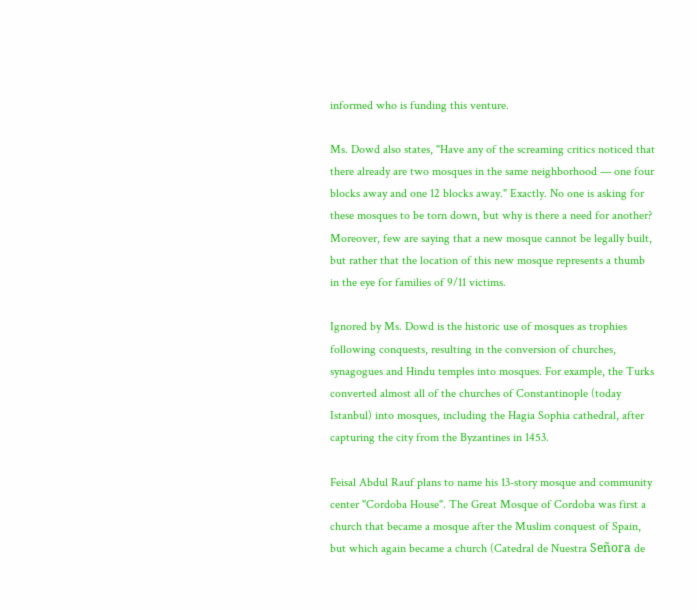informed who is funding this venture.

Ms. Dowd also states, "Have any of the screaming critics noticed that there already are two mosques in the same neighborhood — one four blocks away and one 12 blocks away." Exactly. No one is asking for these mosques to be torn down, but why is there a need for another? Moreover, few are saying that a new mosque cannot be legally built, but rather that the location of this new mosque represents a thumb in the eye for families of 9/11 victims.

Ignored by Ms. Dowd is the historic use of mosques as trophies following conquests, resulting in the conversion of churches, synagogues and Hindu temples into mosques. For example, the Turks converted almost all of the churches of Constantinople (today Istanbul) into mosques, including the Hagia Sophia cathedral, after capturing the city from the Byzantines in 1453.

Feisal Abdul Rauf plans to name his 13-story mosque and community center "Cordoba House". The Great Mosque of Cordoba was first a church that became a mosque after the Muslim conquest of Spain, but which again became a church (Catedral de Nuestra Señora de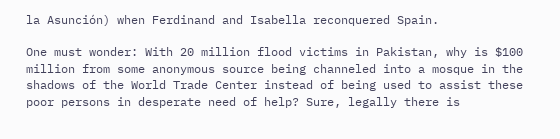la Asunción) when Ferdinand and Isabella reconquered Spain.

One must wonder: With 20 million flood victims in Pakistan, why is $100 million from some anonymous source being channeled into a mosque in the shadows of the World Trade Center instead of being used to assist these poor persons in desperate need of help? Sure, legally there is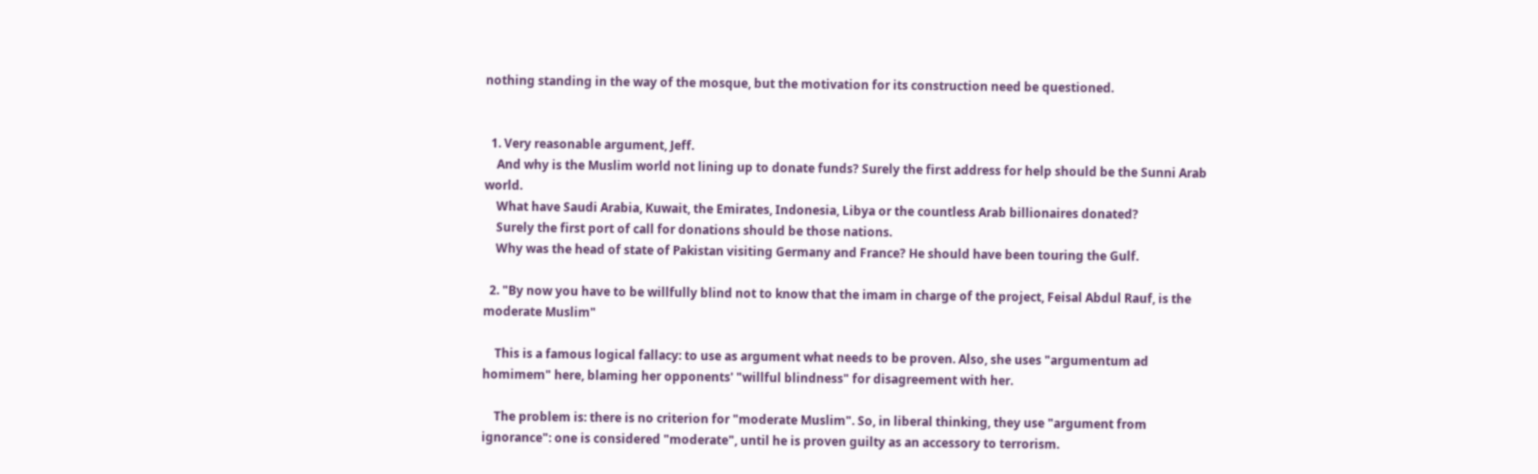nothing standing in the way of the mosque, but the motivation for its construction need be questioned.


  1. Very reasonable argument, Jeff.
    And why is the Muslim world not lining up to donate funds? Surely the first address for help should be the Sunni Arab world.
    What have Saudi Arabia, Kuwait, the Emirates, Indonesia, Libya or the countless Arab billionaires donated?
    Surely the first port of call for donations should be those nations.
    Why was the head of state of Pakistan visiting Germany and France? He should have been touring the Gulf.

  2. "By now you have to be willfully blind not to know that the imam in charge of the project, Feisal Abdul Rauf, is the moderate Muslim"

    This is a famous logical fallacy: to use as argument what needs to be proven. Also, she uses "argumentum ad homimem" here, blaming her opponents' "willful blindness" for disagreement with her.

    The problem is: there is no criterion for "moderate Muslim". So, in liberal thinking, they use "argument from ignorance": one is considered "moderate", until he is proven guilty as an accessory to terrorism.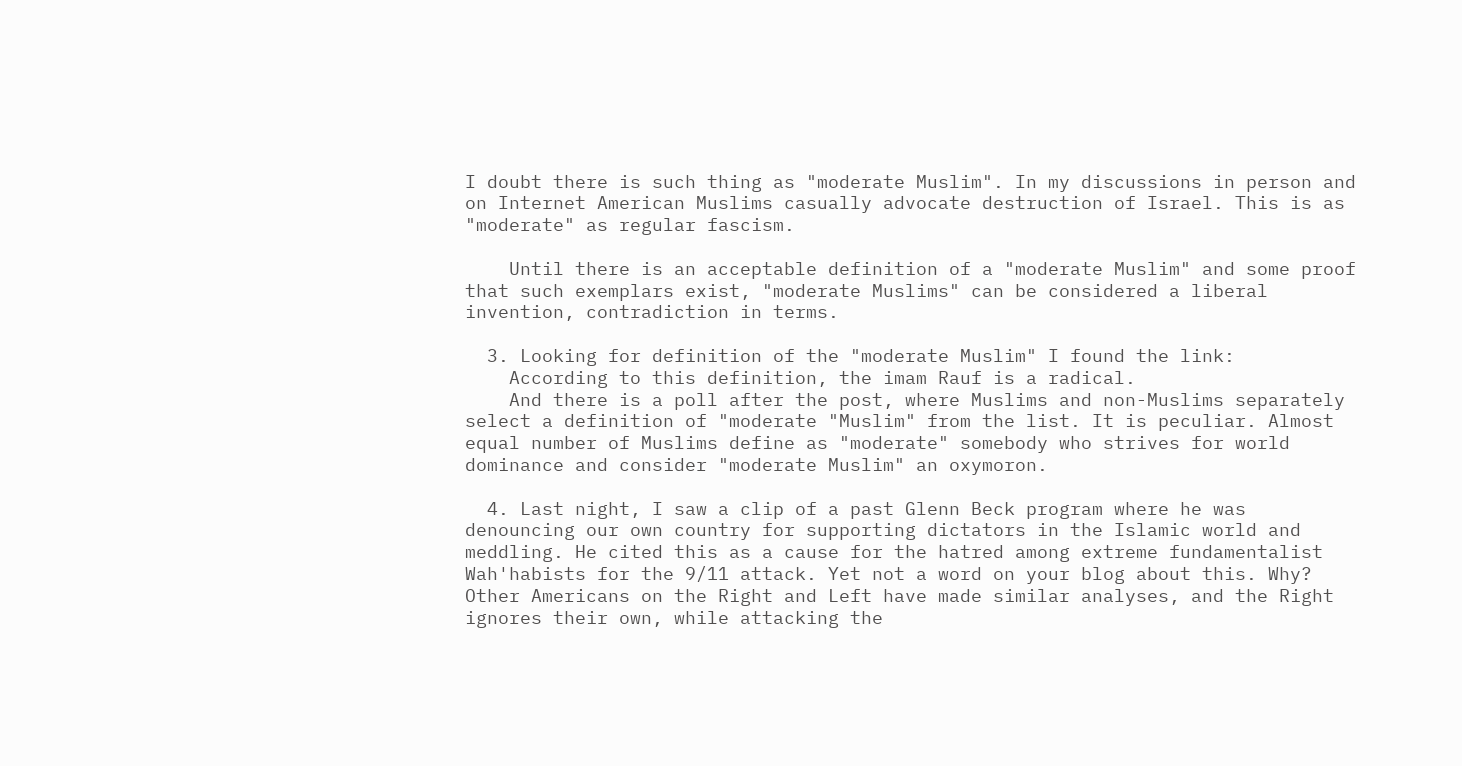I doubt there is such thing as "moderate Muslim". In my discussions in person and on Internet American Muslims casually advocate destruction of Israel. This is as "moderate" as regular fascism.

    Until there is an acceptable definition of a "moderate Muslim" and some proof that such exemplars exist, "moderate Muslims" can be considered a liberal invention, contradiction in terms.

  3. Looking for definition of the "moderate Muslim" I found the link:
    According to this definition, the imam Rauf is a radical.
    And there is a poll after the post, where Muslims and non-Muslims separately select a definition of "moderate "Muslim" from the list. It is peculiar. Almost equal number of Muslims define as "moderate" somebody who strives for world dominance and consider "moderate Muslim" an oxymoron.

  4. Last night, I saw a clip of a past Glenn Beck program where he was denouncing our own country for supporting dictators in the Islamic world and meddling. He cited this as a cause for the hatred among extreme fundamentalist Wah'habists for the 9/11 attack. Yet not a word on your blog about this. Why? Other Americans on the Right and Left have made similar analyses, and the Right ignores their own, while attacking the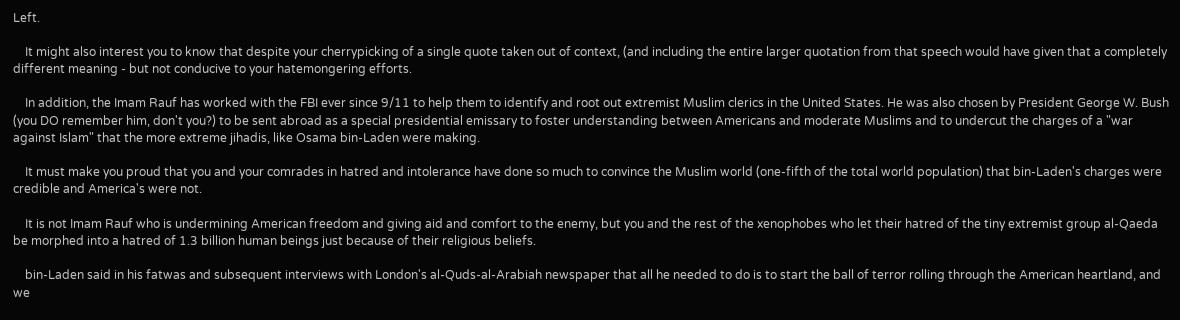Left.

    It might also interest you to know that despite your cherrypicking of a single quote taken out of context, (and including the entire larger quotation from that speech would have given that a completely different meaning - but not conducive to your hatemongering efforts.

    In addition, the Imam Rauf has worked with the FBI ever since 9/11 to help them to identify and root out extremist Muslim clerics in the United States. He was also chosen by President George W. Bush (you DO remember him, don't you?) to be sent abroad as a special presidential emissary to foster understanding between Americans and moderate Muslims and to undercut the charges of a "war against Islam" that the more extreme jihadis, like Osama bin-Laden were making.

    It must make you proud that you and your comrades in hatred and intolerance have done so much to convince the Muslim world (one-fifth of the total world population) that bin-Laden's charges were credible and America's were not.

    It is not Imam Rauf who is undermining American freedom and giving aid and comfort to the enemy, but you and the rest of the xenophobes who let their hatred of the tiny extremist group al-Qaeda be morphed into a hatred of 1.3 billion human beings just because of their religious beliefs.

    bin-Laden said in his fatwas and subsequent interviews with London's al-Quds-al-Arabiah newspaper that all he needed to do is to start the ball of terror rolling through the American heartland, and we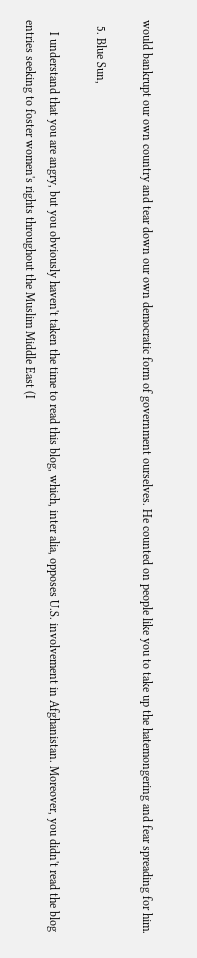would bankrupt our own country and tear down our own democratic form of government ourselves. He counted on people like you to take up the hatemongering and fear spreading for him.

  5. Blue Sun,

    I understand that you are angry, but you obviously haven't taken the time to read this blog, which, inter alia, opposes U.S. involvement in Afghanistan. Moreover, you didn't read the blog entries seeking to foster women's rights throughout the Muslim Middle East (I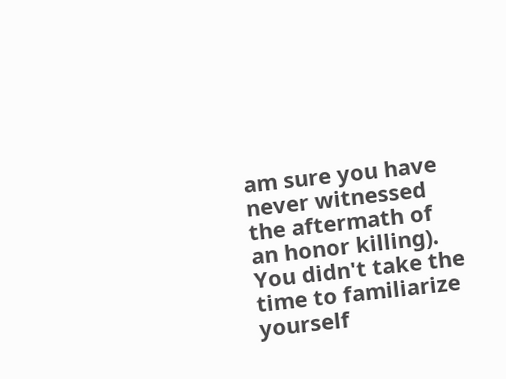am sure you have never witnessed the aftermath of an honor killing). You didn't take the time to familiarize yourself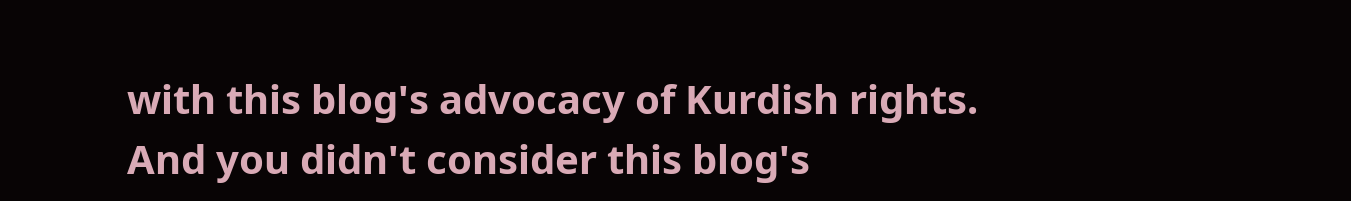with this blog's advocacy of Kurdish rights. And you didn't consider this blog's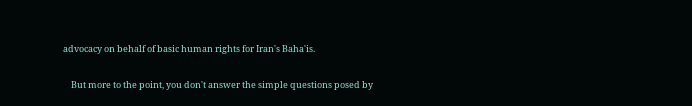advocacy on behalf of basic human rights for Iran's Baha'is.

    But more to the point, you don't answer the simple questions posed by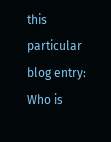this particular blog entry: Who is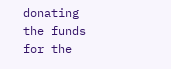donating the funds for the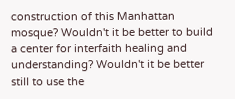construction of this Manhattan mosque? Wouldn't it be better to build a center for interfaith healing and understanding? Wouldn't it be better still to use the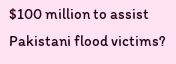$100 million to assist Pakistani flood victims?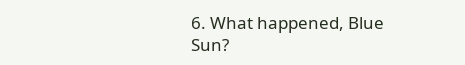6. What happened, Blue Sun?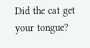Did the cat get your tongue?